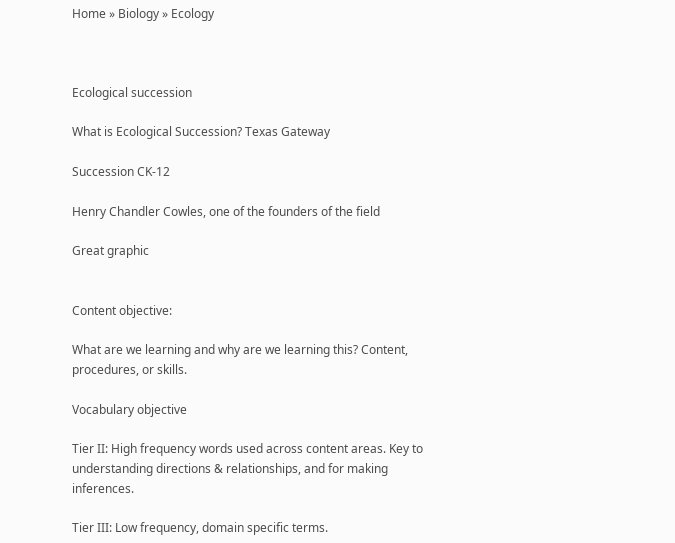Home » Biology » Ecology



Ecological succession

What is Ecological Succession? Texas Gateway

Succession CK-12

Henry Chandler Cowles, one of the founders of the field

Great graphic


Content objective:

What are we learning and why are we learning this? Content, procedures, or skills.

Vocabulary objective

Tier II: High frequency words used across content areas. Key to understanding directions & relationships, and for making inferences.

Tier III: Low frequency, domain specific terms.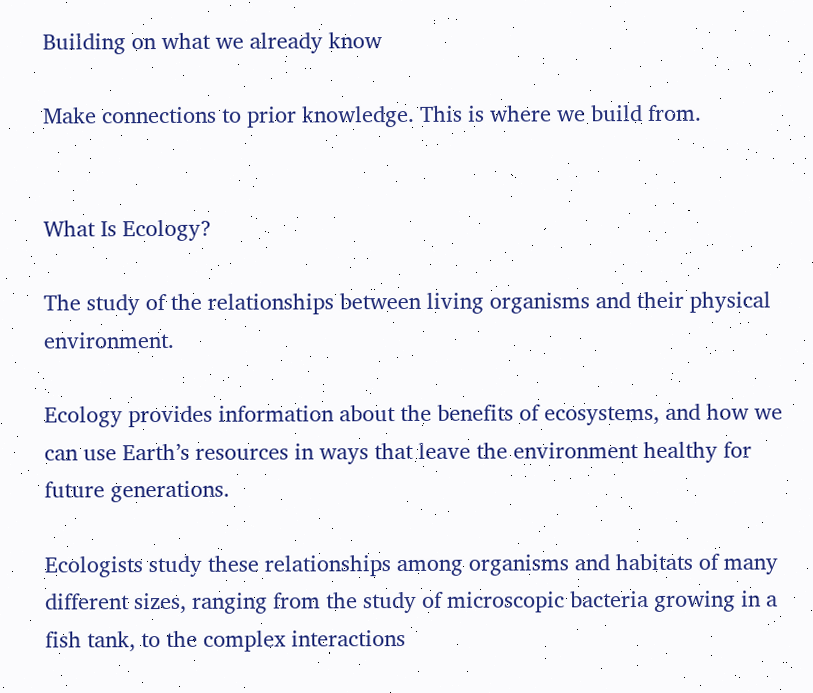Building on what we already know

Make connections to prior knowledge. This is where we build from.


What Is Ecology?

The study of the relationships between living organisms and their physical environment.

Ecology provides information about the benefits of ecosystems, and how we can use Earth’s resources in ways that leave the environment healthy for future generations.

Ecologists study these relationships among organisms and habitats of many different sizes, ranging from the study of microscopic bacteria growing in a fish tank, to the complex interactions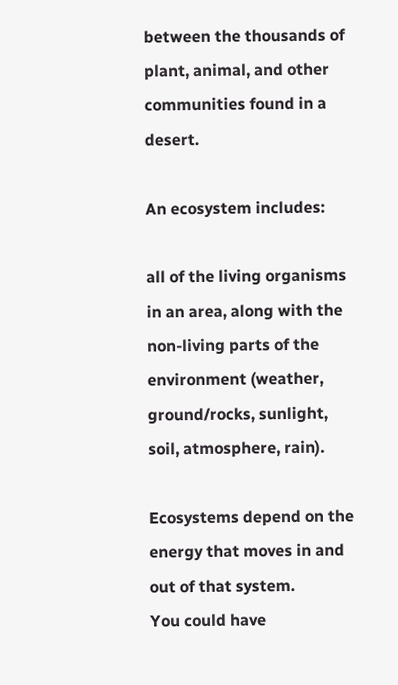between the thousands of plant, animal, and other communities found in a desert.

An ecosystem includes:

all of the living organisms in an area, along with the non-living parts of the environment (weather, ground/rocks, sunlight, soil, atmosphere, rain).

Ecosystems depend on the energy that moves in and out of that system.
You could have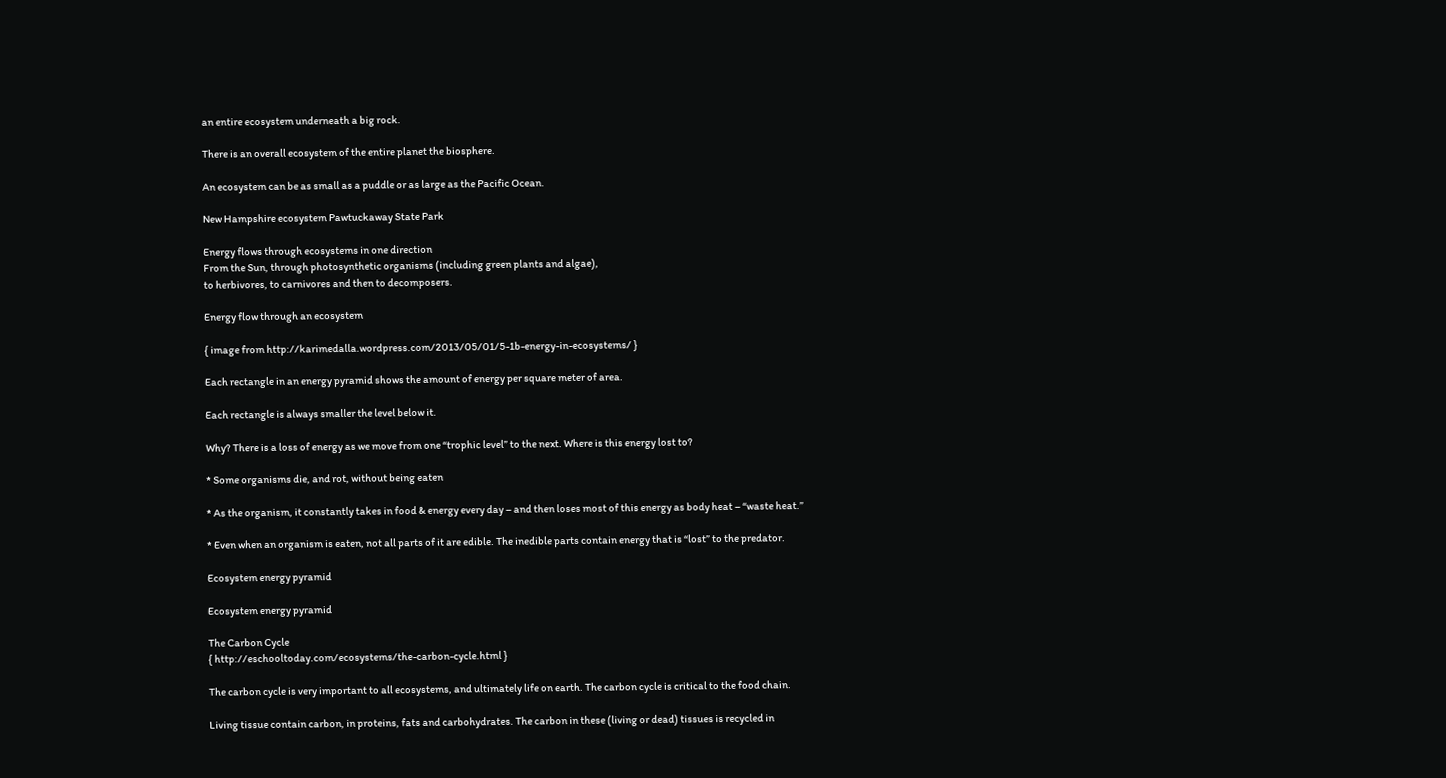an entire ecosystem underneath a big rock.

There is an overall ecosystem of the entire planet the biosphere.

An ecosystem can be as small as a puddle or as large as the Pacific Ocean.

New Hampshire ecosystem Pawtuckaway State Park

Energy flows through ecosystems in one direction
From the Sun, through photosynthetic organisms (including green plants and algae),
to herbivores, to carnivores and then to decomposers.

Energy flow through an ecosystem

{ image from http://karimedalla.wordpress.com/2013/05/01/5-1b-energy-in-ecosystems/ }

Each rectangle in an energy pyramid shows the amount of energy per square meter of area.

Each rectangle is always smaller the level below it.

Why? There is a loss of energy as we move from one “trophic level” to the next. Where is this energy lost to?

* Some organisms die, and rot, without being eaten

* As the organism, it constantly takes in food & energy every day – and then loses most of this energy as body heat – “waste heat.”

* Even when an organism is eaten, not all parts of it are edible. The inedible parts contain energy that is “lost” to the predator.

Ecosystem energy pyramid

Ecosystem energy pyramid

The Carbon Cycle
{ http://eschooltoday.com/ecosystems/the-carbon-cycle.html }

The carbon cycle is very important to all ecosystems, and ultimately life on earth. The carbon cycle is critical to the food chain.

Living tissue contain carbon, in proteins, fats and carbohydrates. The carbon in these (living or dead) tissues is recycled in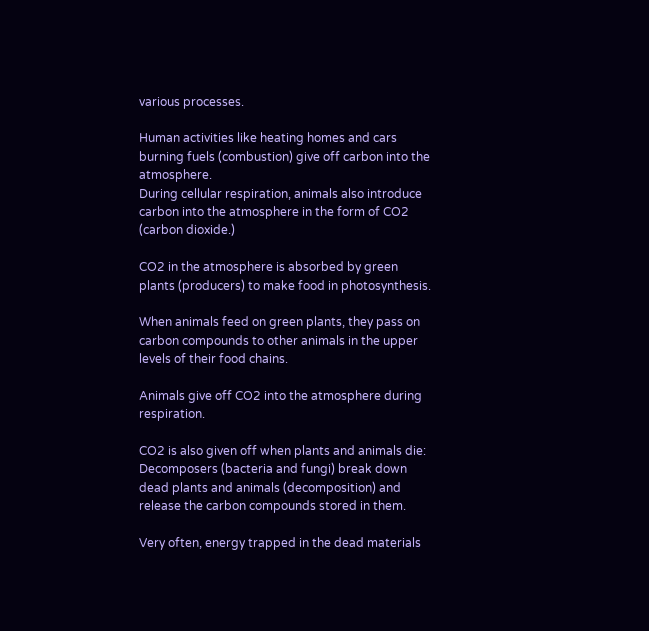various processes.

Human activities like heating homes and cars burning fuels (combustion) give off carbon into the atmosphere.
During cellular respiration, animals also introduce carbon into the atmosphere in the form of CO2 (carbon dioxide.)

CO2 in the atmosphere is absorbed by green plants (producers) to make food in photosynthesis.

When animals feed on green plants, they pass on carbon compounds to other animals in the upper levels of their food chains.

Animals give off CO2 into the atmosphere during respiration.

CO2 is also given off when plants and animals die: Decomposers (bacteria and fungi) break down dead plants and animals (decomposition) and release the carbon compounds stored in them.

Very often, energy trapped in the dead materials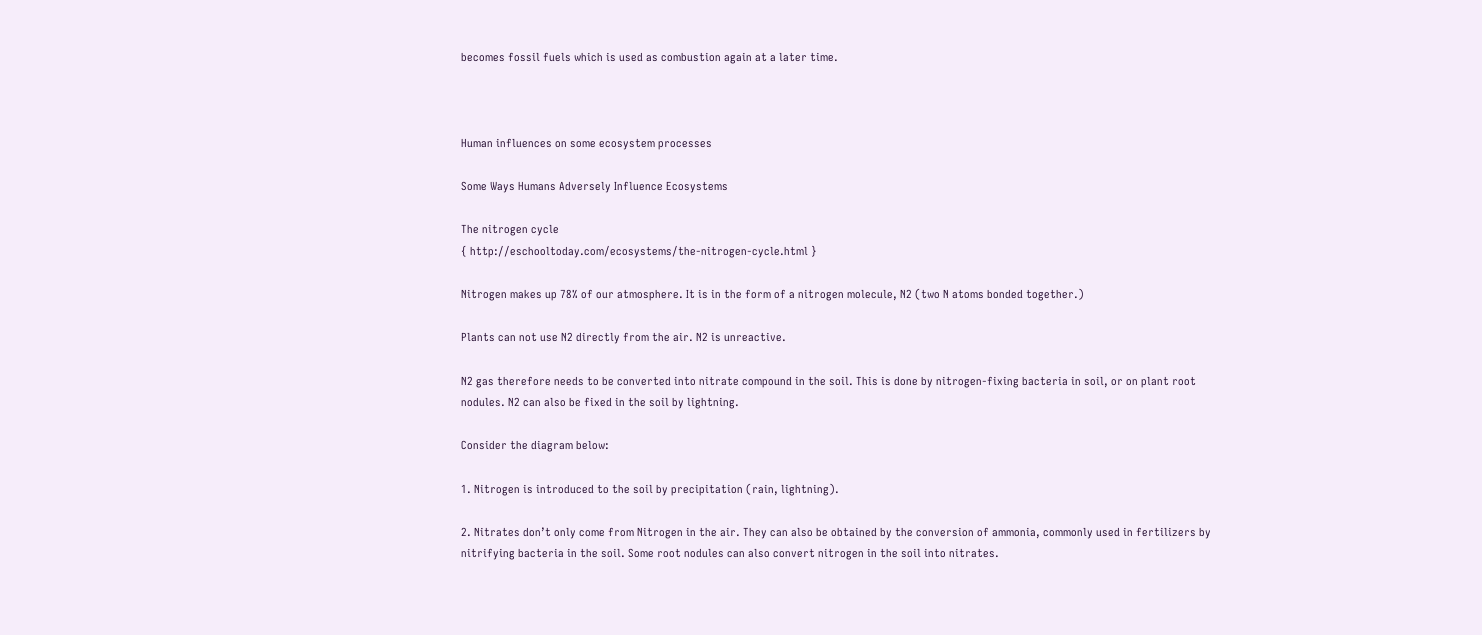becomes fossil fuels which is used as combustion again at a later time.



Human influences on some ecosystem processes

Some Ways Humans Adversely Influence Ecosystems

The nitrogen cycle
{ http://eschooltoday.com/ecosystems/the-nitrogen-cycle.html }

Nitrogen makes up 78% of our atmosphere. It is in the form of a nitrogen molecule, N2 (two N atoms bonded together.)

Plants can not use N2 directly from the air. N2 is unreactive.

N2 gas therefore needs to be converted into nitrate compound in the soil. This is done by nitrogen-fixing bacteria in soil, or on plant root nodules. N2 can also be fixed in the soil by lightning.

Consider the diagram below:

1. Nitrogen is introduced to the soil by precipitation (rain, lightning).

2. Nitrates don’t only come from Nitrogen in the air. They can also be obtained by the conversion of ammonia, commonly used in fertilizers by nitrifying bacteria in the soil. Some root nodules can also convert nitrogen in the soil into nitrates.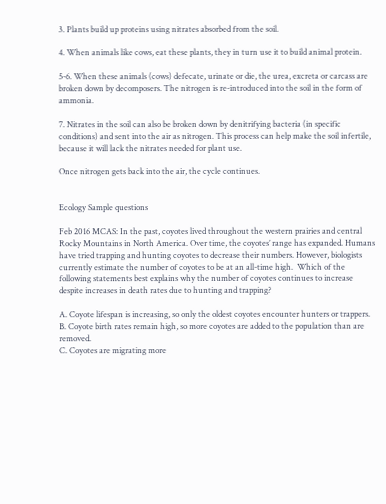3. Plants build up proteins using nitrates absorbed from the soil.

4. When animals like cows, eat these plants, they in turn use it to build animal protein.

5-6. When these animals (cows) defecate, urinate or die, the urea, excreta or carcass are broken down by decomposers. The nitrogen is re-introduced into the soil in the form of ammonia.

7. Nitrates in the soil can also be broken down by denitrifying bacteria (in specific conditions) and sent into the air as nitrogen. This process can help make the soil infertile, because it will lack the nitrates needed for plant use.

Once nitrogen gets back into the air, the cycle continues.


Ecology Sample questions

Feb 2016 MCAS: In the past, coyotes lived throughout the western prairies and central Rocky Mountains in North America. Over time, the coyotes’ range has expanded. Humans have tried trapping and hunting coyotes to decrease their numbers. However, biologists currently estimate the number of coyotes to be at an all-time high.  Which of the following statements best explains why the number of coyotes continues to increase despite increases in death rates due to hunting and trapping?

A. Coyote lifespan is increasing, so only the oldest coyotes encounter hunters or trappers.
B. Coyote birth rates remain high, so more coyotes are added to the population than are removed.
C. Coyotes are migrating more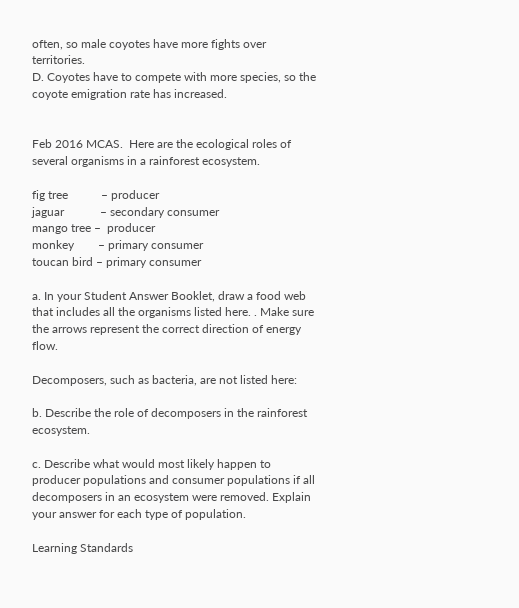often, so male coyotes have more fights over territories.
D. Coyotes have to compete with more species, so the coyote emigration rate has increased.


Feb 2016 MCAS.  Here are the ecological roles of several organisms in a rainforest ecosystem.

fig tree           – producer
jaguar            – secondary consumer
mango tree –  producer
monkey        – primary consumer
toucan bird – primary consumer

a. In your Student Answer Booklet, draw a food web that includes all the organisms listed here. . Make sure the arrows represent the correct direction of energy flow.

Decomposers, such as bacteria, are not listed here:

b. Describe the role of decomposers in the rainforest ecosystem.

c. Describe what would most likely happen to producer populations and consumer populations if all decomposers in an ecosystem were removed. Explain your answer for each type of population.

Learning Standards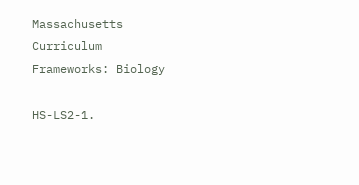Massachusetts Curriculum Frameworks: Biology

HS-LS2-1.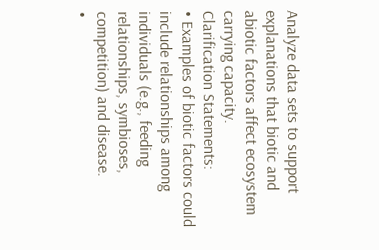Analyze data sets to support explanations that biotic and abiotic factors affect ecosystem carrying capacity.
Clarification Statements:
• Examples of biotic factors could include relationships among individuals (e.g., feeding relationships, symbioses, competition) and disease.
•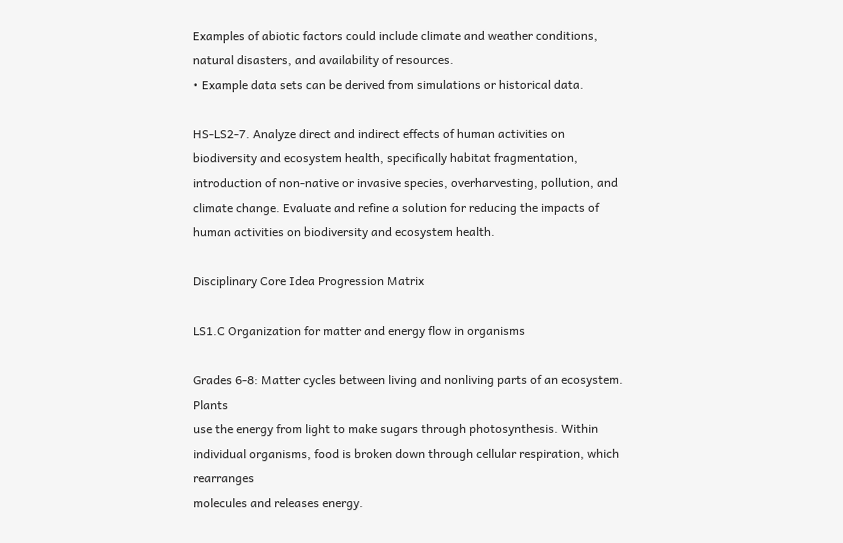Examples of abiotic factors could include climate and weather conditions, natural disasters, and availability of resources.
• Example data sets can be derived from simulations or historical data.

HS-LS2-7. Analyze direct and indirect effects of human activities on biodiversity and ecosystem health, specifically habitat fragmentation, introduction of non-native or invasive species, overharvesting, pollution, and climate change. Evaluate and refine a solution for reducing the impacts of human activities on biodiversity and ecosystem health.

Disciplinary Core Idea Progression Matrix

LS1.C Organization for matter and energy flow in organisms

Grades 6-8: Matter cycles between living and nonliving parts of an ecosystem. Plants
use the energy from light to make sugars through photosynthesis. Within individual organisms, food is broken down through cellular respiration, which rearranges
molecules and releases energy.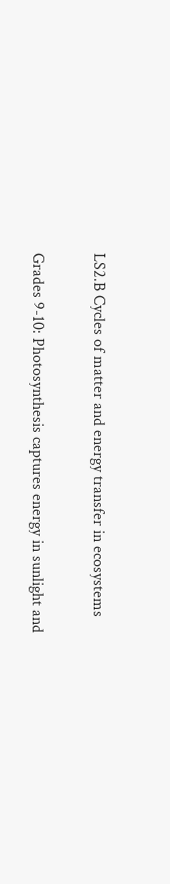LS2.B Cycles of matter and energy transfer in ecosystems

Grades 9-10: Photosynthesis captures energy in sunlight and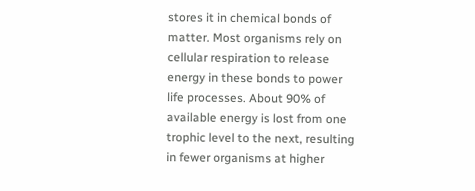stores it in chemical bonds of matter. Most organisms rely on cellular respiration to release energy in these bonds to power life processes. About 90% of available energy is lost from one trophic level to the next, resulting in fewer organisms at higher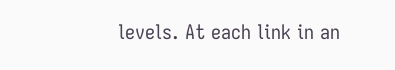levels. At each link in an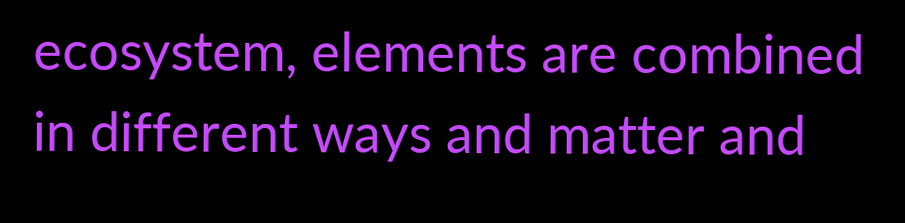ecosystem, elements are combined in different ways and matter and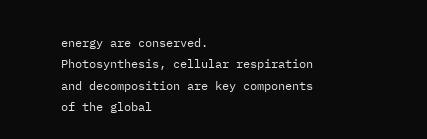energy are conserved. Photosynthesis, cellular respiration and decomposition are key components of the global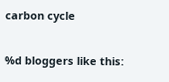carbon cycle

%d bloggers like this: